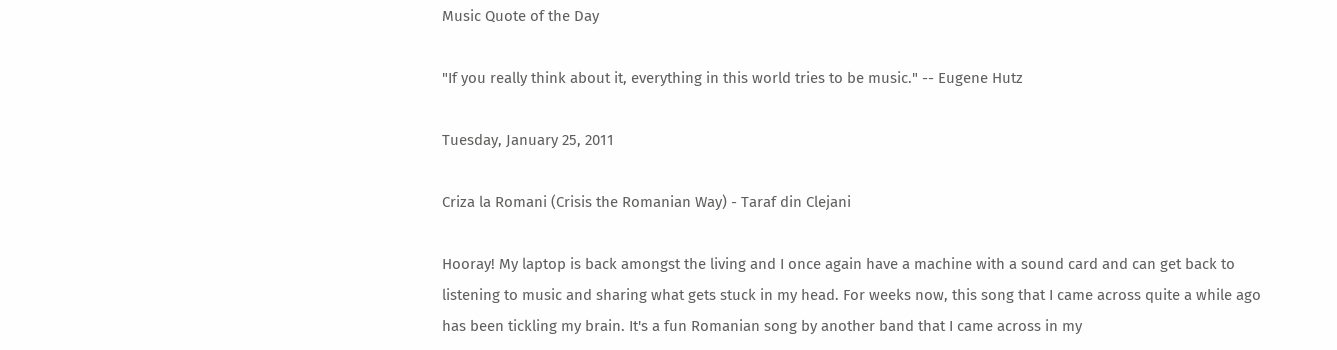Music Quote of the Day

"If you really think about it, everything in this world tries to be music." -- Eugene Hutz

Tuesday, January 25, 2011

Criza la Romani (Crisis the Romanian Way) - Taraf din Clejani

Hooray! My laptop is back amongst the living and I once again have a machine with a sound card and can get back to listening to music and sharing what gets stuck in my head. For weeks now, this song that I came across quite a while ago has been tickling my brain. It's a fun Romanian song by another band that I came across in my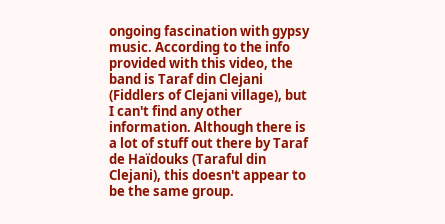ongoing fascination with gypsy music. According to the info provided with this video, the band is Taraf din Clejani (Fiddlers of Clejani village), but I can't find any other information. Although there is a lot of stuff out there by Taraf de Haïdouks (Taraful din Clejani), this doesn't appear to be the same group.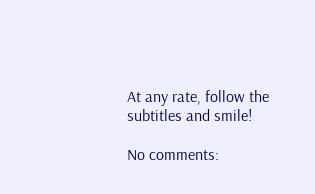At any rate, follow the subtitles and smile!

No comments: